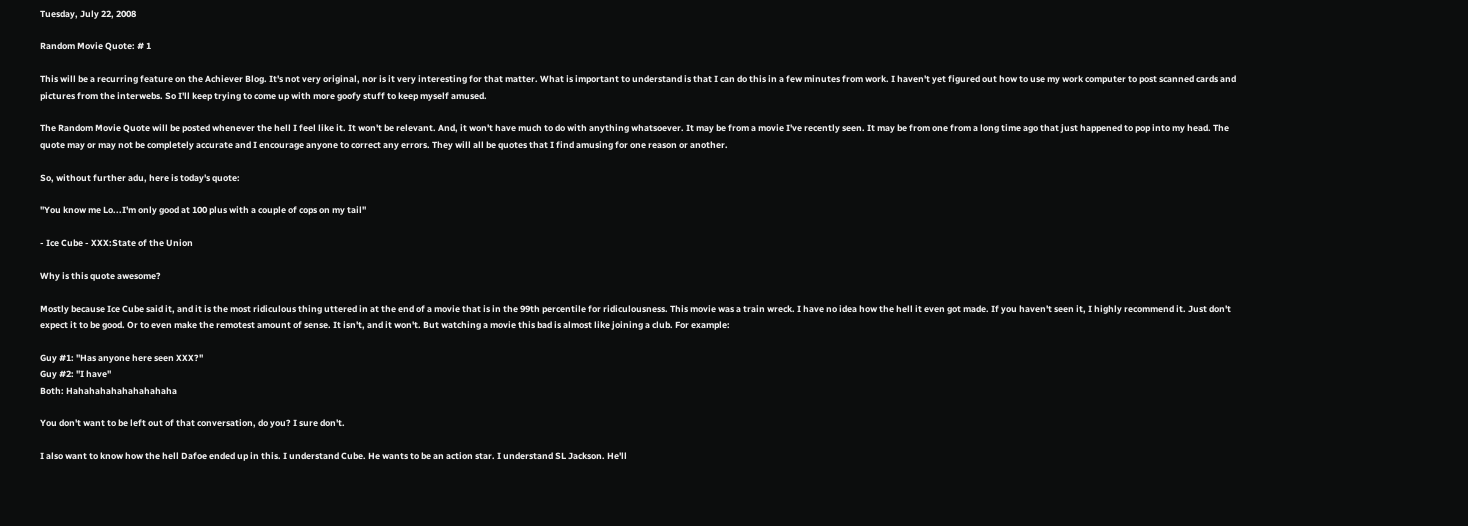Tuesday, July 22, 2008

Random Movie Quote: # 1

This will be a recurring feature on the Achiever Blog. It's not very original, nor is it very interesting for that matter. What is important to understand is that I can do this in a few minutes from work. I haven't yet figured out how to use my work computer to post scanned cards and pictures from the interwebs. So I'll keep trying to come up with more goofy stuff to keep myself amused.

The Random Movie Quote will be posted whenever the hell I feel like it. It won't be relevant. And, it won't have much to do with anything whatsoever. It may be from a movie I've recently seen. It may be from one from a long time ago that just happened to pop into my head. The quote may or may not be completely accurate and I encourage anyone to correct any errors. They will all be quotes that I find amusing for one reason or another.

So, without further adu, here is today's quote:

"You know me Lo...I'm only good at 100 plus with a couple of cops on my tail"

- Ice Cube - XXX:State of the Union

Why is this quote awesome?

Mostly because Ice Cube said it, and it is the most ridiculous thing uttered in at the end of a movie that is in the 99th percentile for ridiculousness. This movie was a train wreck. I have no idea how the hell it even got made. If you haven't seen it, I highly recommend it. Just don't expect it to be good. Or to even make the remotest amount of sense. It isn't, and it won't. But watching a movie this bad is almost like joining a club. For example:

Guy #1: "Has anyone here seen XXX?"
Guy #2: "I have"
Both: Hahahahahahahahahaha

You don't want to be left out of that conversation, do you? I sure don't.

I also want to know how the hell Dafoe ended up in this. I understand Cube. He wants to be an action star. I understand SL Jackson. He'll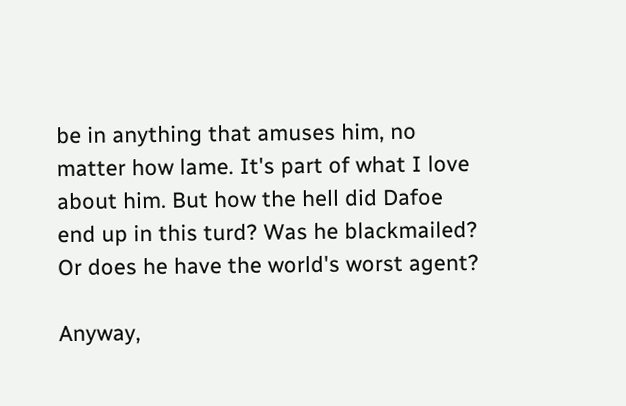be in anything that amuses him, no matter how lame. It's part of what I love about him. But how the hell did Dafoe end up in this turd? Was he blackmailed? Or does he have the world's worst agent?

Anyway,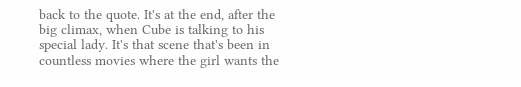back to the quote. It's at the end, after the big climax, when Cube is talking to his special lady. It's that scene that's been in countless movies where the girl wants the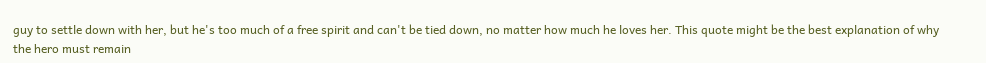guy to settle down with her, but he's too much of a free spirit and can't be tied down, no matter how much he loves her. This quote might be the best explanation of why the hero must remain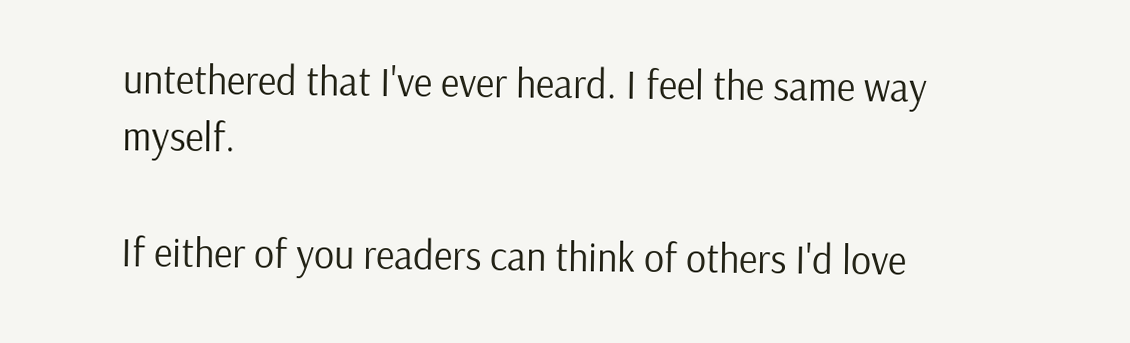untethered that I've ever heard. I feel the same way myself.

If either of you readers can think of others I'd love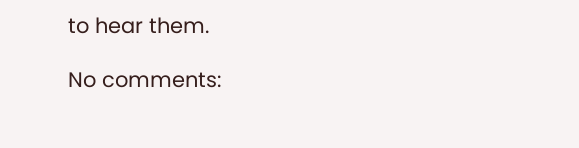to hear them.

No comments: